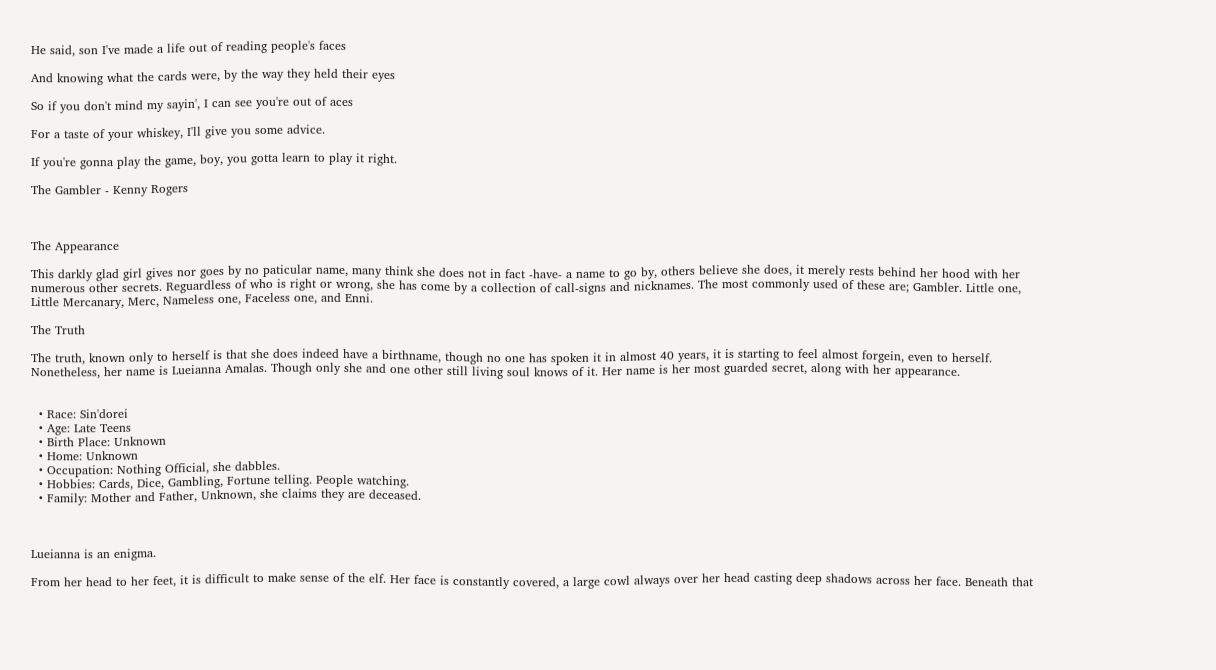He said, son I've made a life out of reading people's faces

And knowing what the cards were, by the way they held their eyes

So if you don't mind my sayin', I can see you're out of aces

For a taste of your whiskey, I'll give you some advice.

If you're gonna play the game, boy, you gotta learn to play it right.

The Gambler - Kenny Rogers



The Appearance

This darkly glad girl gives nor goes by no paticular name, many think she does not in fact -have- a name to go by, others believe she does, it merely rests behind her hood with her numerous other secrets. Reguardless of who is right or wrong, she has come by a collection of call-signs and nicknames. The most commonly used of these are; Gambler. Little one, Little Mercanary, Merc, Nameless one, Faceless one, and Enni.

The Truth

The truth, known only to herself is that she does indeed have a birthname, though no one has spoken it in almost 40 years, it is starting to feel almost forgein, even to herself. Nonetheless, her name is Lueianna Amalas. Though only she and one other still living soul knows of it. Her name is her most guarded secret, along with her appearance.


  • Race: Sin'dorei
  • Age: Late Teens
  • Birth Place: Unknown
  • Home: Unknown
  • Occupation: Nothing Official, she dabbles.
  • Hobbies: Cards, Dice, Gambling, Fortune telling. People watching.
  • Family: Mother and Father, Unknown, she claims they are deceased.



Lueianna is an enigma.

From her head to her feet, it is difficult to make sense of the elf. Her face is constantly covered, a large cowl always over her head casting deep shadows across her face. Beneath that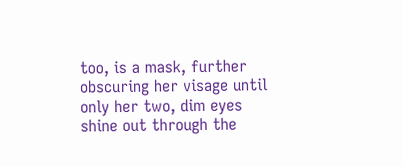too, is a mask, further obscuring her visage until only her two, dim eyes shine out through the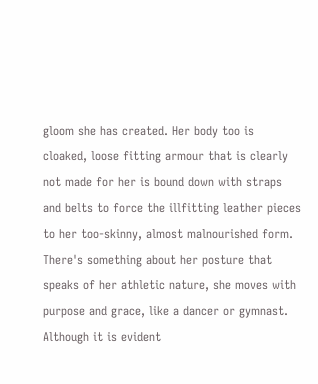gloom she has created. Her body too is cloaked, loose fitting armour that is clearly not made for her is bound down with straps and belts to force the illfitting leather pieces to her too-skinny, almost malnourished form. There's something about her posture that speaks of her athletic nature, she moves with purpose and grace, like a dancer or gymnast. Although it is evident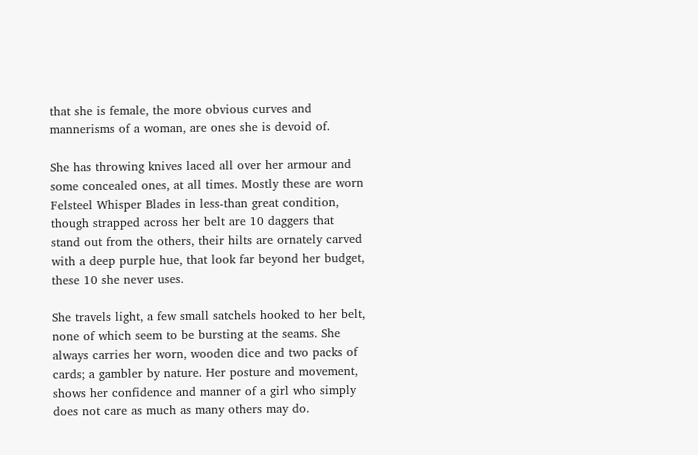that she is female, the more obvious curves and mannerisms of a woman, are ones she is devoid of.

She has throwing knives laced all over her armour and some concealed ones, at all times. Mostly these are worn Felsteel Whisper Blades in less-than great condition, though strapped across her belt are 10 daggers that stand out from the others, their hilts are ornately carved with a deep purple hue, that look far beyond her budget, these 10 she never uses.

She travels light, a few small satchels hooked to her belt, none of which seem to be bursting at the seams. She always carries her worn, wooden dice and two packs of cards; a gambler by nature. Her posture and movement, shows her confidence and manner of a girl who simply does not care as much as many others may do.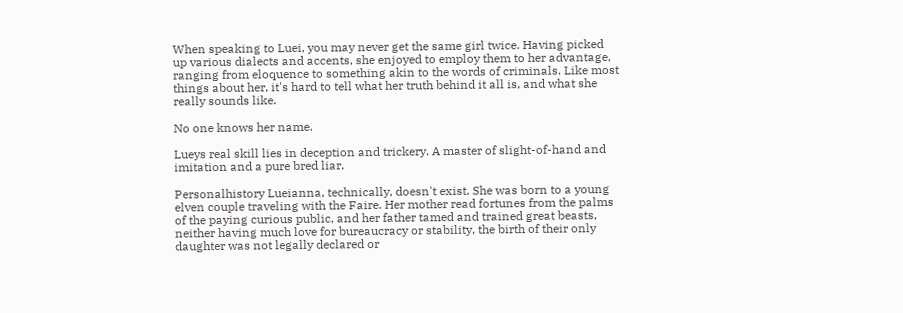When speaking to Luei, you may never get the same girl twice. Having picked up various dialects and accents, she enjoyed to employ them to her advantage, ranging from eloquence to something akin to the words of criminals. Like most things about her, it's hard to tell what her truth behind it all is, and what she really sounds like.

No one knows her name.

Lueys real skill lies in deception and trickery. A master of slight-of-hand and imitation and a pure bred liar.

Personalhistory Lueianna, technically, doesn't exist. She was born to a young elven couple traveling with the Faire. Her mother read fortunes from the palms of the paying curious public, and her father tamed and trained great beasts, neither having much love for bureaucracy or stability, the birth of their only daughter was not legally declared or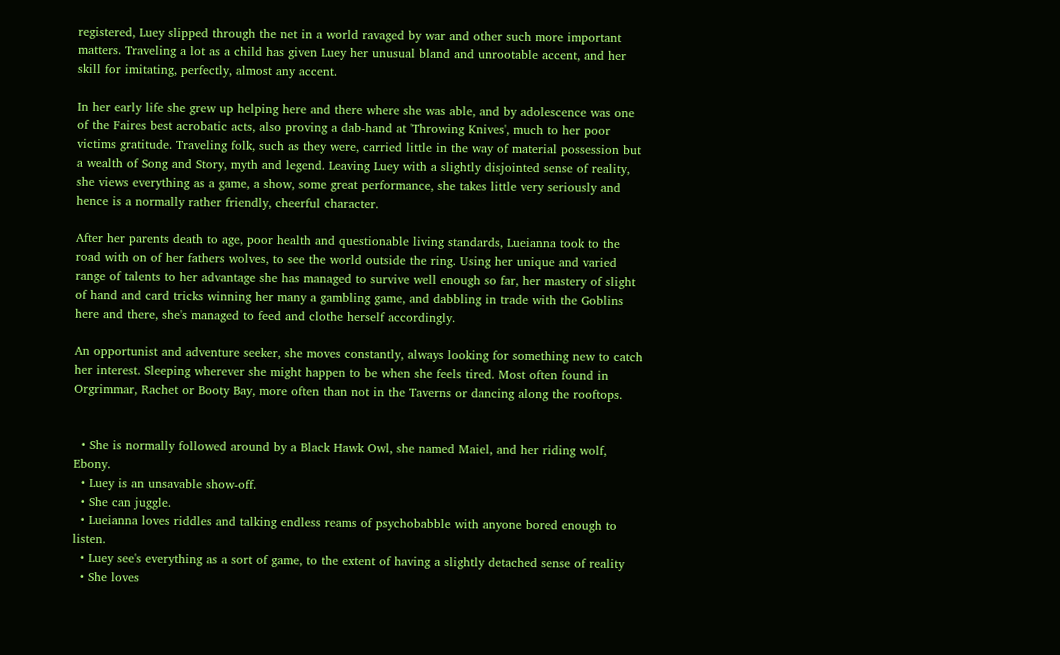registered, Luey slipped through the net in a world ravaged by war and other such more important matters. Traveling a lot as a child has given Luey her unusual bland and unrootable accent, and her skill for imitating, perfectly, almost any accent.

In her early life she grew up helping here and there where she was able, and by adolescence was one of the Faires best acrobatic acts, also proving a dab-hand at 'Throwing Knives', much to her poor victims gratitude. Traveling folk, such as they were, carried little in the way of material possession but a wealth of Song and Story, myth and legend. Leaving Luey with a slightly disjointed sense of reality, she views everything as a game, a show, some great performance, she takes little very seriously and hence is a normally rather friendly, cheerful character.

After her parents death to age, poor health and questionable living standards, Lueianna took to the road with on of her fathers wolves, to see the world outside the ring. Using her unique and varied range of talents to her advantage she has managed to survive well enough so far, her mastery of slight of hand and card tricks winning her many a gambling game, and dabbling in trade with the Goblins here and there, she's managed to feed and clothe herself accordingly.

An opportunist and adventure seeker, she moves constantly, always looking for something new to catch her interest. Sleeping wherever she might happen to be when she feels tired. Most often found in Orgrimmar, Rachet or Booty Bay, more often than not in the Taverns or dancing along the rooftops.


  • She is normally followed around by a Black Hawk Owl, she named Maiel, and her riding wolf, Ebony.
  • Luey is an unsavable show-off.
  • She can juggle.
  • Lueianna loves riddles and talking endless reams of psychobabble with anyone bored enough to listen.
  • Luey see's everything as a sort of game, to the extent of having a slightly detached sense of reality
  • She loves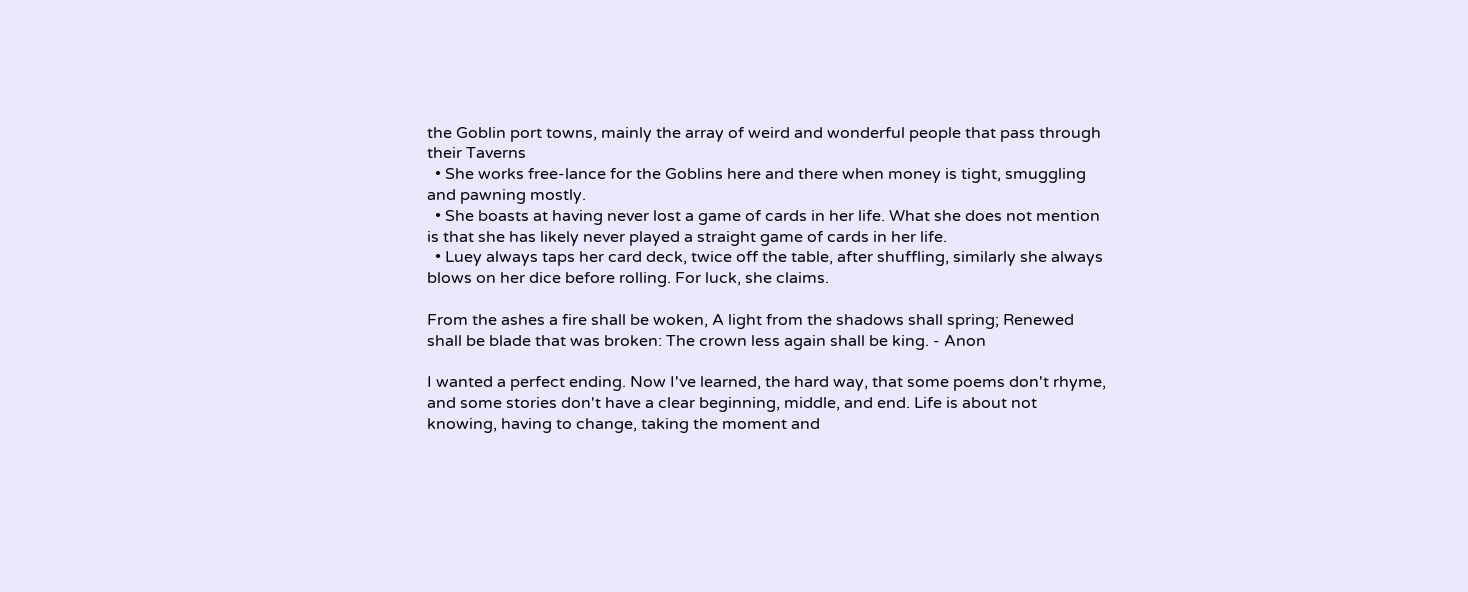the Goblin port towns, mainly the array of weird and wonderful people that pass through their Taverns
  • She works free-lance for the Goblins here and there when money is tight, smuggling and pawning mostly.
  • She boasts at having never lost a game of cards in her life. What she does not mention is that she has likely never played a straight game of cards in her life.
  • Luey always taps her card deck, twice off the table, after shuffling, similarly she always blows on her dice before rolling. For luck, she claims.

From the ashes a fire shall be woken, A light from the shadows shall spring; Renewed shall be blade that was broken: The crown less again shall be king. - Anon

I wanted a perfect ending. Now I've learned, the hard way, that some poems don't rhyme, and some stories don't have a clear beginning, middle, and end. Life is about not knowing, having to change, taking the moment and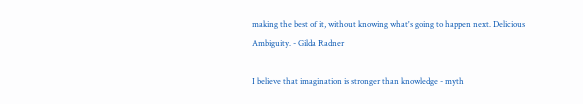making the best of it, without knowing what's going to happen next. Delicious Ambiguity. - Gilda Radner

I believe that imagination is stronger than knowledge - myth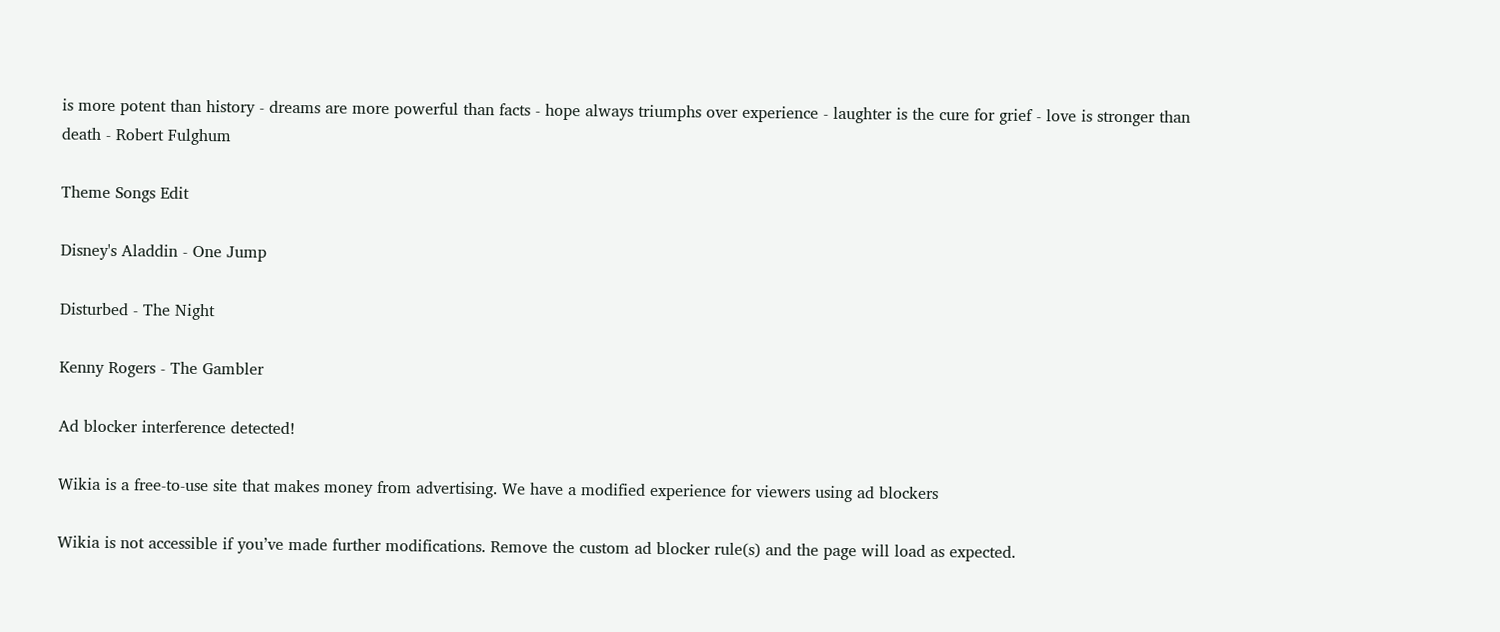is more potent than history - dreams are more powerful than facts - hope always triumphs over experience - laughter is the cure for grief - love is stronger than death - Robert Fulghum

Theme Songs Edit

Disney's Aladdin - One Jump

Disturbed - The Night

Kenny Rogers - The Gambler

Ad blocker interference detected!

Wikia is a free-to-use site that makes money from advertising. We have a modified experience for viewers using ad blockers

Wikia is not accessible if you’ve made further modifications. Remove the custom ad blocker rule(s) and the page will load as expected.